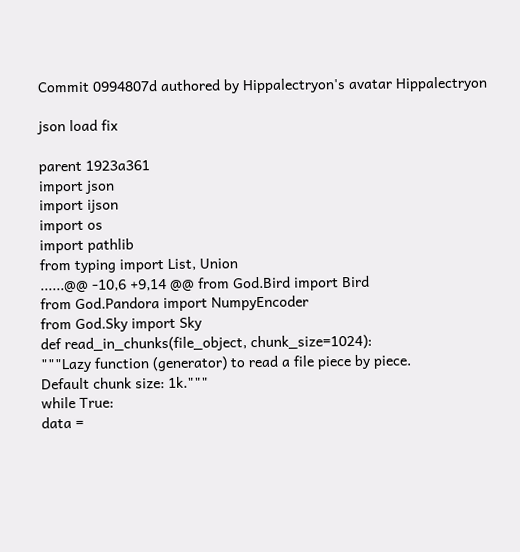Commit 0994807d authored by Hippalectryon's avatar Hippalectryon

json load fix

parent 1923a361
import json
import ijson
import os
import pathlib
from typing import List, Union
......@@ -10,6 +9,14 @@ from God.Bird import Bird
from God.Pandora import NumpyEncoder
from God.Sky import Sky
def read_in_chunks(file_object, chunk_size=1024):
"""Lazy function (generator) to read a file piece by piece.
Default chunk size: 1k."""
while True:
data =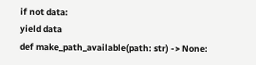if not data:
yield data
def make_path_available(path: str) -> None: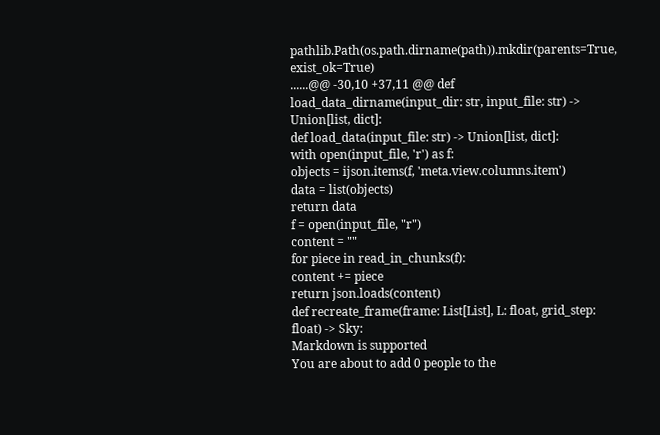pathlib.Path(os.path.dirname(path)).mkdir(parents=True, exist_ok=True)
......@@ -30,10 +37,11 @@ def load_data_dirname(input_dir: str, input_file: str) -> Union[list, dict]:
def load_data(input_file: str) -> Union[list, dict]:
with open(input_file, 'r') as f:
objects = ijson.items(f, 'meta.view.columns.item')
data = list(objects)
return data
f = open(input_file, "r")
content = ""
for piece in read_in_chunks(f):
content += piece
return json.loads(content)
def recreate_frame(frame: List[List], L: float, grid_step: float) -> Sky:
Markdown is supported
You are about to add 0 people to the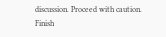discussion. Proceed with caution.
Finish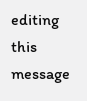editing this message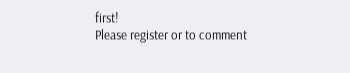first!
Please register or to comment